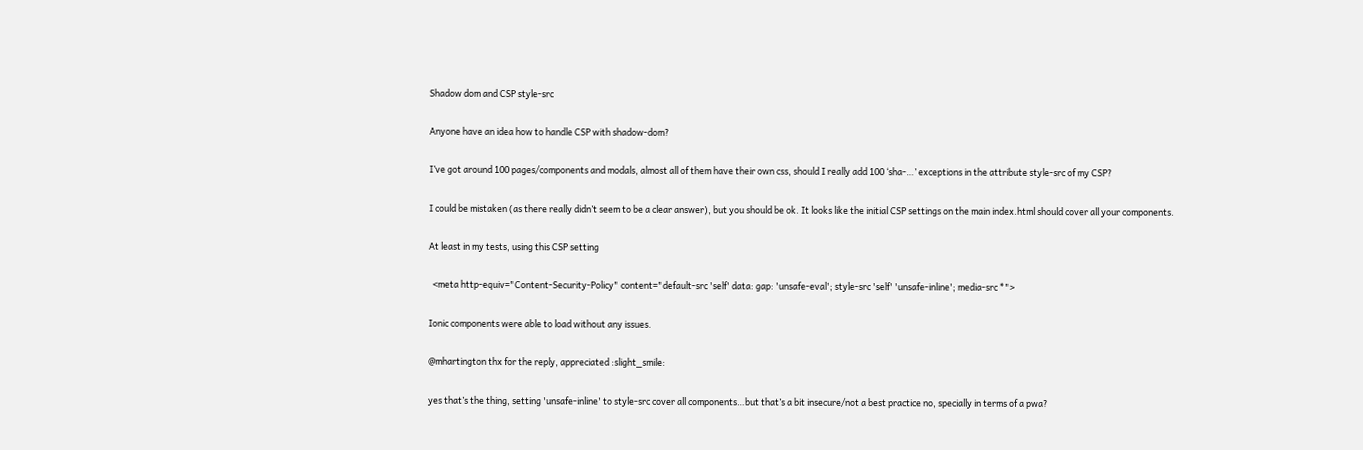Shadow dom and CSP style-src

Anyone have an idea how to handle CSP with shadow-dom?

I’ve got around 100 pages/components and modals, almost all of them have their own css, should I really add 100 ‘sha-…’ exceptions in the attribute style-src of my CSP?

I could be mistaken (as there really didn’t seem to be a clear answer), but you should be ok. It looks like the initial CSP settings on the main index.html should cover all your components.

At least in my tests, using this CSP setting

  <meta http-equiv="Content-Security-Policy" content="default-src 'self' data: gap: 'unsafe-eval'; style-src 'self' 'unsafe-inline'; media-src *">

Ionic components were able to load without any issues.

@mhartington thx for the reply, appreciated :slight_smile:

yes that’s the thing, setting 'unsafe-inline' to style-src cover all components…but that’s a bit insecure/not a best practice no, specially in terms of a pwa?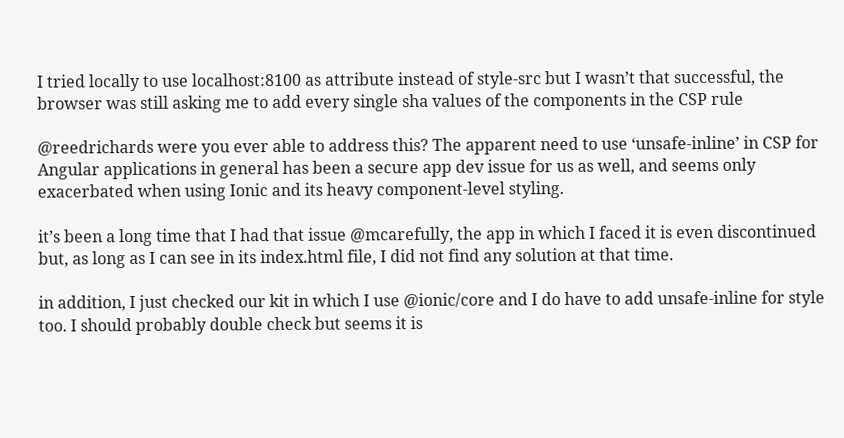I tried locally to use localhost:8100 as attribute instead of style-src but I wasn’t that successful, the browser was still asking me to add every single sha values of the components in the CSP rule

@reedrichards were you ever able to address this? The apparent need to use ‘unsafe-inline’ in CSP for Angular applications in general has been a secure app dev issue for us as well, and seems only exacerbated when using Ionic and its heavy component-level styling.

it’s been a long time that I had that issue @mcarefully, the app in which I faced it is even discontinued but, as long as I can see in its index.html file, I did not find any solution at that time.

in addition, I just checked our kit in which I use @ionic/core and I do have to add unsafe-inline for style too. I should probably double check but seems it is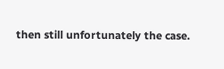then still unfortunately the case.